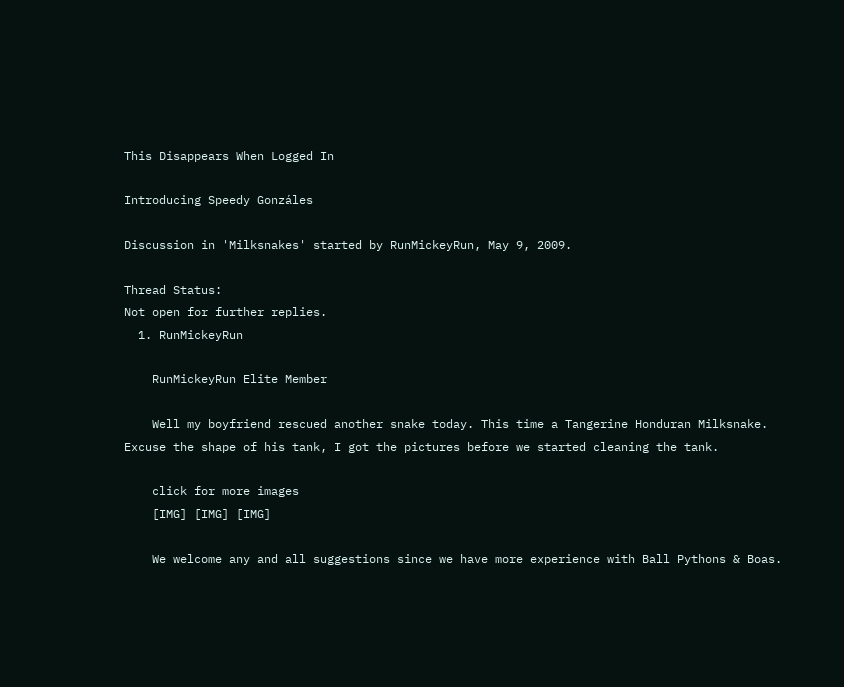This Disappears When Logged In

Introducing Speedy Gonzáles

Discussion in 'Milksnakes' started by RunMickeyRun, May 9, 2009.

Thread Status:
Not open for further replies.
  1. RunMickeyRun

    RunMickeyRun Elite Member

    Well my boyfriend rescued another snake today. This time a Tangerine Honduran Milksnake. Excuse the shape of his tank, I got the pictures before we started cleaning the tank.

    click for more images
    [IMG] [IMG] [IMG]

    We welcome any and all suggestions since we have more experience with Ball Pythons & Boas.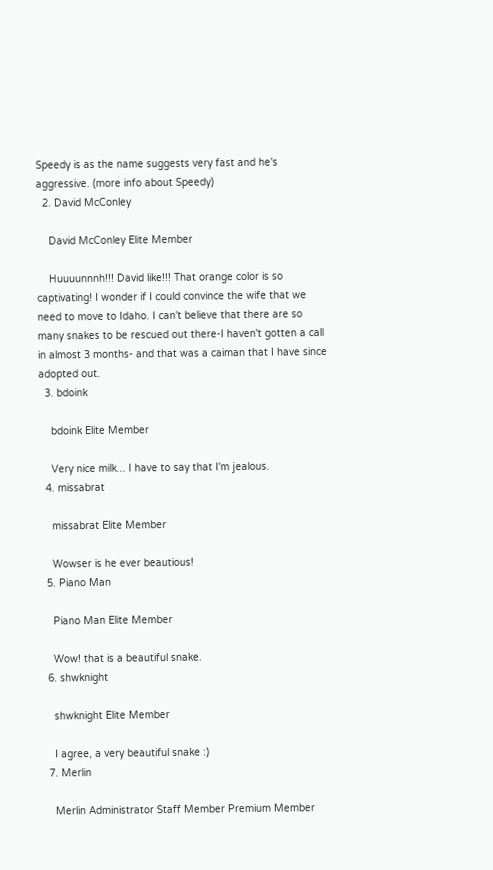Speedy is as the name suggests very fast and he's aggressive. (more info about Speedy)
  2. David McConley

    David McConley Elite Member

    Huuuunnnh!!! David like!!! That orange color is so captivating! I wonder if I could convince the wife that we need to move to Idaho. I can't believe that there are so many snakes to be rescued out there-I haven't gotten a call in almost 3 months- and that was a caiman that I have since adopted out.
  3. bdoink

    bdoink Elite Member

    Very nice milk... I have to say that I'm jealous.
  4. missabrat

    missabrat Elite Member

    Wowser is he ever beautious!
  5. Piano Man

    Piano Man Elite Member

    Wow! that is a beautiful snake.
  6. shwknight

    shwknight Elite Member

    I agree, a very beautiful snake :)
  7. Merlin

    Merlin Administrator Staff Member Premium Member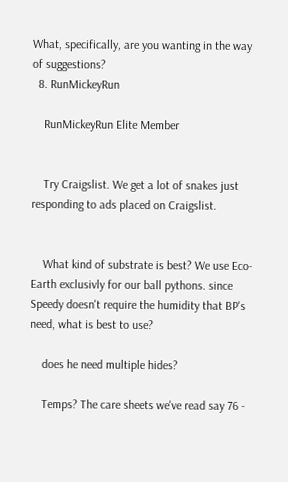What, specifically, are you wanting in the way of suggestions?
  8. RunMickeyRun

    RunMickeyRun Elite Member


    Try Craigslist. We get a lot of snakes just responding to ads placed on Craigslist.


    What kind of substrate is best? We use Eco-Earth exclusivly for our ball pythons. since Speedy doesn't require the humidity that BP's need, what is best to use?

    does he need multiple hides?

    Temps? The care sheets we've read say 76 -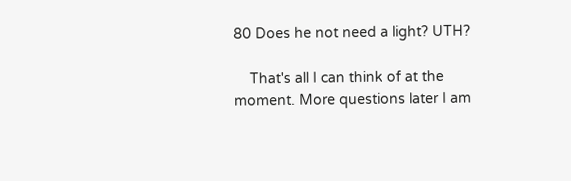80 Does he not need a light? UTH?

    That's all I can think of at the moment. More questions later I am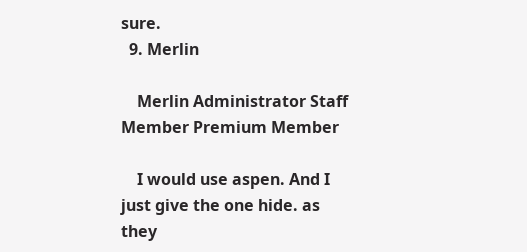sure.
  9. Merlin

    Merlin Administrator Staff Member Premium Member

    I would use aspen. And I just give the one hide. as they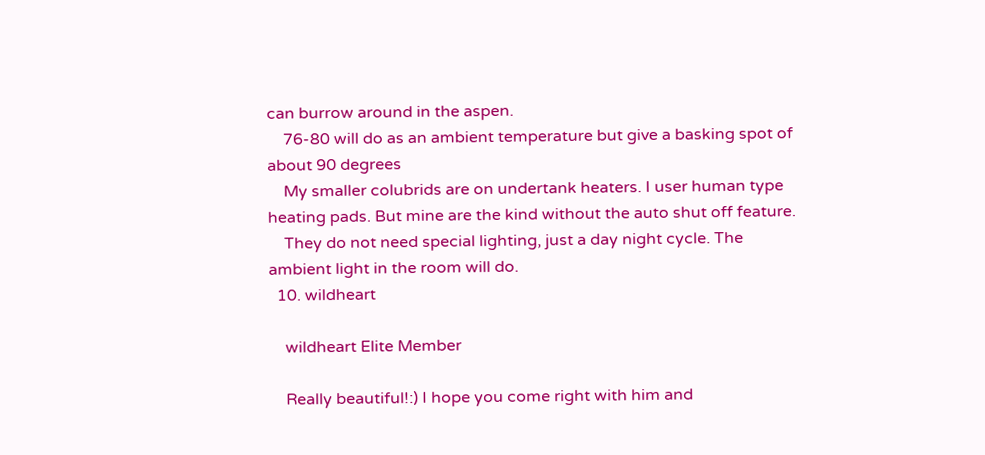can burrow around in the aspen.
    76-80 will do as an ambient temperature but give a basking spot of about 90 degrees
    My smaller colubrids are on undertank heaters. I user human type heating pads. But mine are the kind without the auto shut off feature.
    They do not need special lighting, just a day night cycle. The ambient light in the room will do.
  10. wildheart

    wildheart Elite Member

    Really beautiful!:) I hope you come right with him and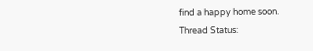find a happy home soon.
Thread Status: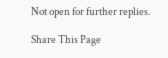Not open for further replies.

Share This Page